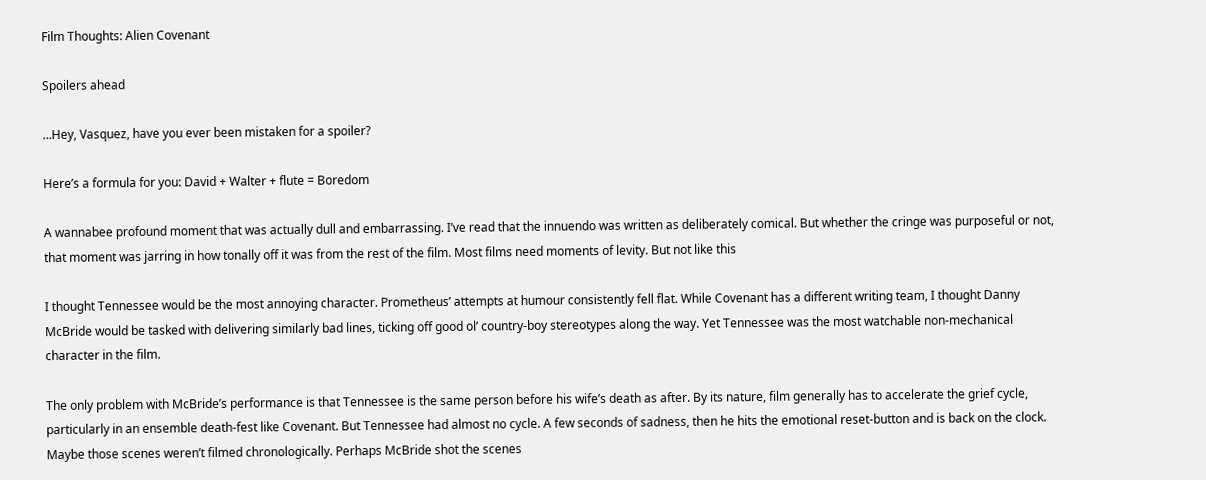Film Thoughts: Alien Covenant

Spoilers ahead

…Hey, Vasquez, have you ever been mistaken for a spoiler?

Here’s a formula for you: David + Walter + flute = Boredom

A wannabee profound moment that was actually dull and embarrassing. I’ve read that the innuendo was written as deliberately comical. But whether the cringe was purposeful or not, that moment was jarring in how tonally off it was from the rest of the film. Most films need moments of levity. But not like this

I thought Tennessee would be the most annoying character. Prometheus’ attempts at humour consistently fell flat. While Covenant has a different writing team, I thought Danny McBride would be tasked with delivering similarly bad lines, ticking off good ol’ country-boy stereotypes along the way. Yet Tennessee was the most watchable non-mechanical character in the film.

The only problem with McBride’s performance is that Tennessee is the same person before his wife’s death as after. By its nature, film generally has to accelerate the grief cycle, particularly in an ensemble death-fest like Covenant. But Tennessee had almost no cycle. A few seconds of sadness, then he hits the emotional reset-button and is back on the clock. Maybe those scenes weren’t filmed chronologically. Perhaps McBride shot the scenes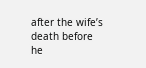after the wife’s death before he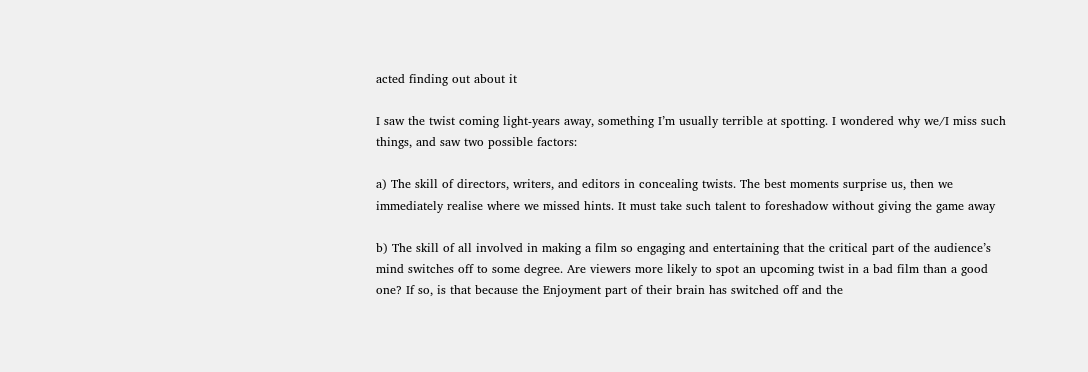acted finding out about it

I saw the twist coming light-years away, something I’m usually terrible at spotting. I wondered why we/I miss such things, and saw two possible factors:

a) The skill of directors, writers, and editors in concealing twists. The best moments surprise us, then we immediately realise where we missed hints. It must take such talent to foreshadow without giving the game away

b) The skill of all involved in making a film so engaging and entertaining that the critical part of the audience’s mind switches off to some degree. Are viewers more likely to spot an upcoming twist in a bad film than a good one? If so, is that because the Enjoyment part of their brain has switched off and the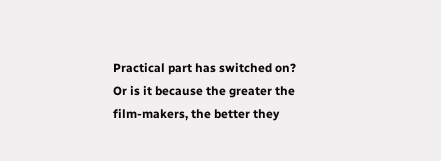Practical part has switched on? Or is it because the greater the film-makers, the better they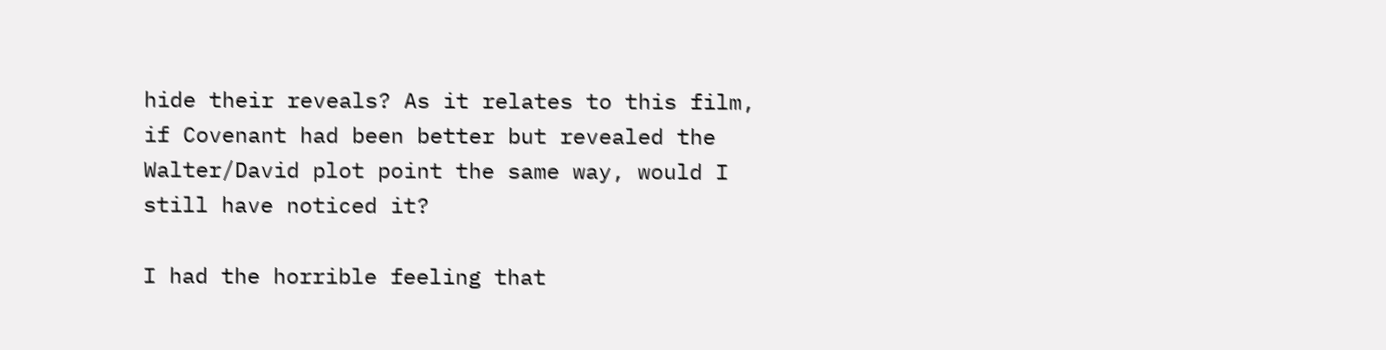hide their reveals? As it relates to this film, if Covenant had been better but revealed the Walter/David plot point the same way, would I still have noticed it?

I had the horrible feeling that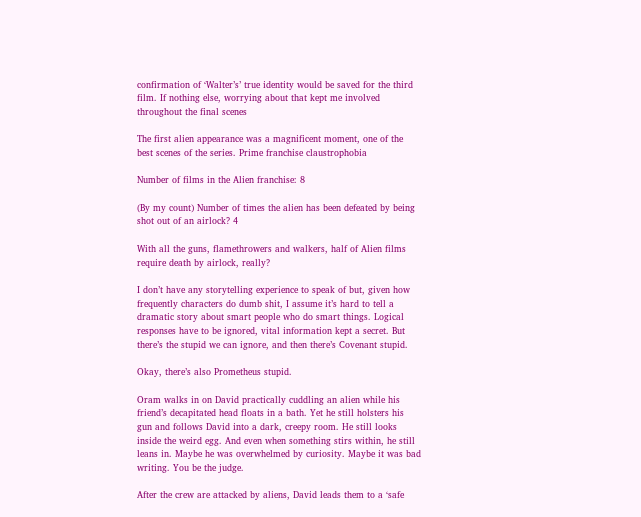confirmation of ‘Walter’s’ true identity would be saved for the third film. If nothing else, worrying about that kept me involved throughout the final scenes

The first alien appearance was a magnificent moment, one of the best scenes of the series. Prime franchise claustrophobia

Number of films in the Alien franchise: 8

(By my count) Number of times the alien has been defeated by being shot out of an airlock? 4

With all the guns, flamethrowers and walkers, half of Alien films require death by airlock, really?

I don’t have any storytelling experience to speak of but, given how frequently characters do dumb shit, I assume it’s hard to tell a dramatic story about smart people who do smart things. Logical responses have to be ignored, vital information kept a secret. But there’s the stupid we can ignore, and then there’s Covenant stupid.

Okay, there’s also Prometheus stupid.

Oram walks in on David practically cuddling an alien while his friend’s decapitated head floats in a bath. Yet he still holsters his gun and follows David into a dark, creepy room. He still looks inside the weird egg. And even when something stirs within, he still leans in. Maybe he was overwhelmed by curiosity. Maybe it was bad writing. You be the judge.

After the crew are attacked by aliens, David leads them to a ‘safe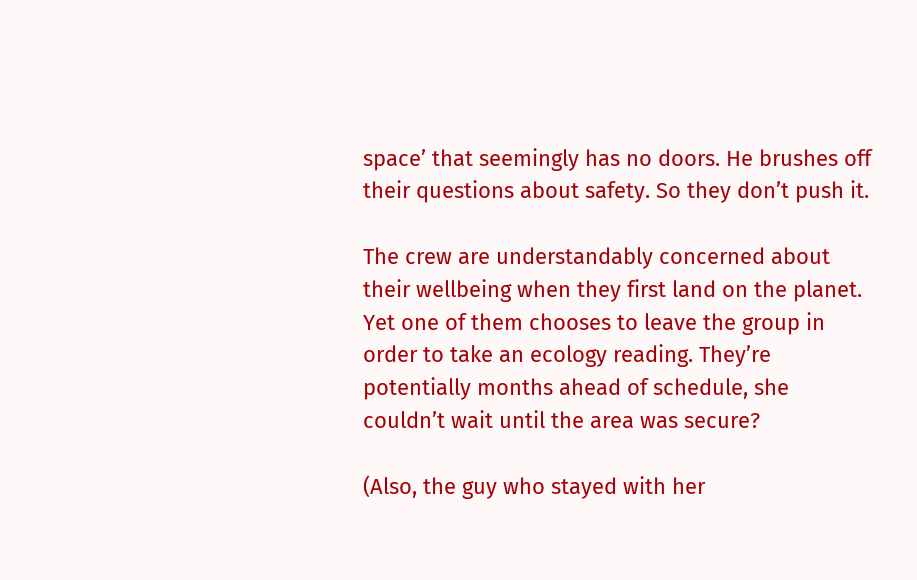space’ that seemingly has no doors. He brushes off their questions about safety. So they don’t push it.

The crew are understandably concerned about their wellbeing when they first land on the planet. Yet one of them chooses to leave the group in order to take an ecology reading. They’re potentially months ahead of schedule, she couldn’t wait until the area was secure?

(Also, the guy who stayed with her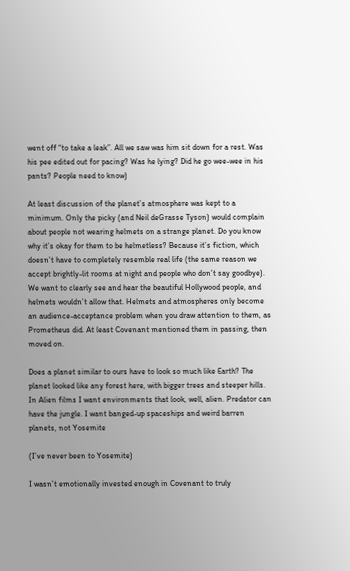went off “to take a leak”. All we saw was him sit down for a rest. Was his pee edited out for pacing? Was he lying? Did he go wee-wee in his pants? People need to know)

At least discussion of the planet’s atmosphere was kept to a minimum. Only the picky (and Neil deGrasse Tyson) would complain about people not wearing helmets on a strange planet. Do you know why it’s okay for them to be helmetless? Because it’s fiction, which doesn’t have to completely resemble real life (the same reason we accept brightly-lit rooms at night and people who don’t say goodbye). We want to clearly see and hear the beautiful Hollywood people, and helmets wouldn’t allow that. Helmets and atmospheres only become an audience-acceptance problem when you draw attention to them, as Prometheus did. At least Covenant mentioned them in passing, then moved on.

Does a planet similar to ours have to look so much like Earth? The planet looked like any forest here, with bigger trees and steeper hills. In Alien films I want environments that look, well, alien. Predator can have the jungle. I want banged-up spaceships and weird barren planets, not Yosemite

(I’ve never been to Yosemite)

I wasn’t emotionally invested enough in Covenant to truly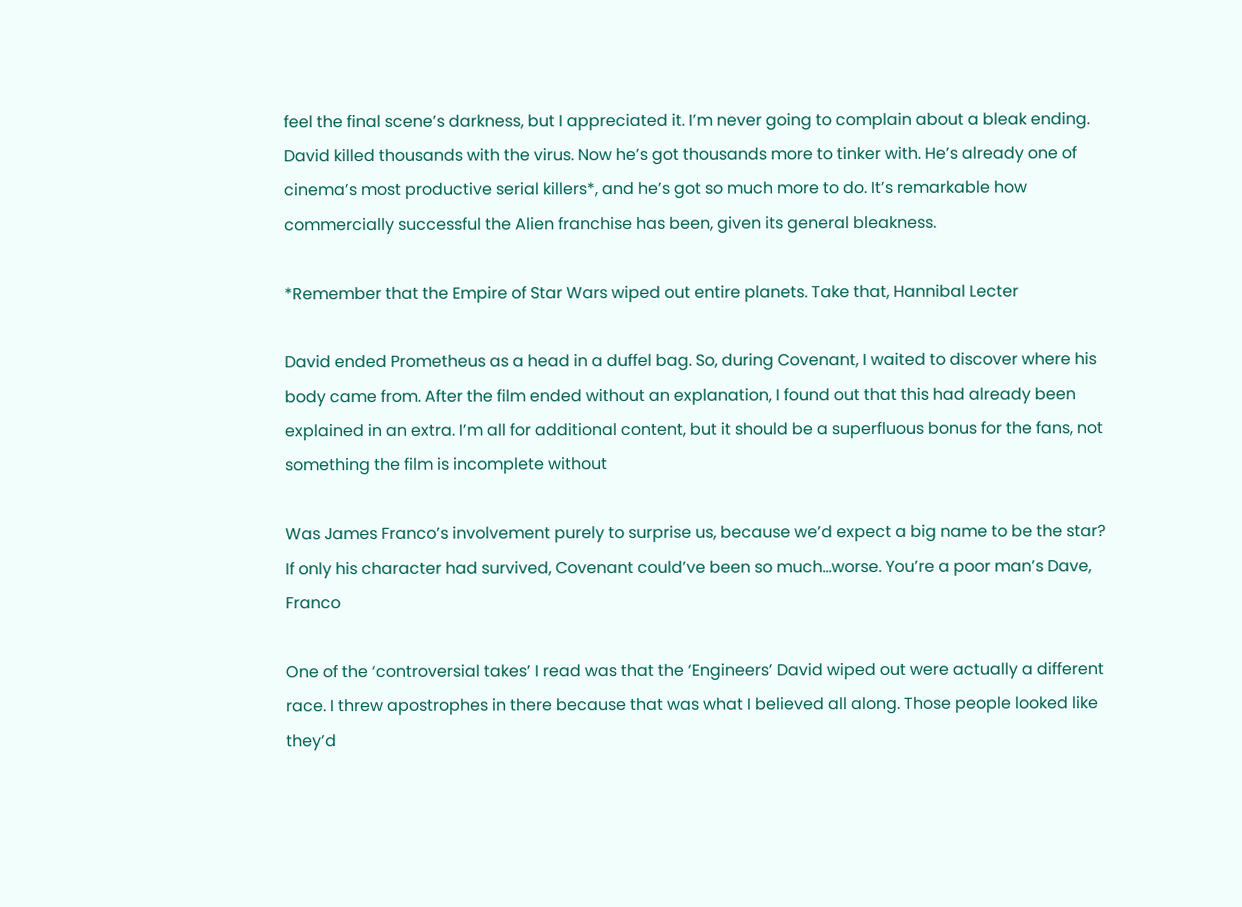feel the final scene’s darkness, but I appreciated it. I’m never going to complain about a bleak ending. David killed thousands with the virus. Now he’s got thousands more to tinker with. He’s already one of cinema’s most productive serial killers*, and he’s got so much more to do. It’s remarkable how commercially successful the Alien franchise has been, given its general bleakness.

*Remember that the Empire of Star Wars wiped out entire planets. Take that, Hannibal Lecter

David ended Prometheus as a head in a duffel bag. So, during Covenant, I waited to discover where his body came from. After the film ended without an explanation, I found out that this had already been explained in an extra. I’m all for additional content, but it should be a superfluous bonus for the fans, not something the film is incomplete without

Was James Franco’s involvement purely to surprise us, because we’d expect a big name to be the star? If only his character had survived, Covenant could’ve been so much…worse. You’re a poor man’s Dave, Franco

One of the ‘controversial takes’ I read was that the ‘Engineers’ David wiped out were actually a different race. I threw apostrophes in there because that was what I believed all along. Those people looked like they’d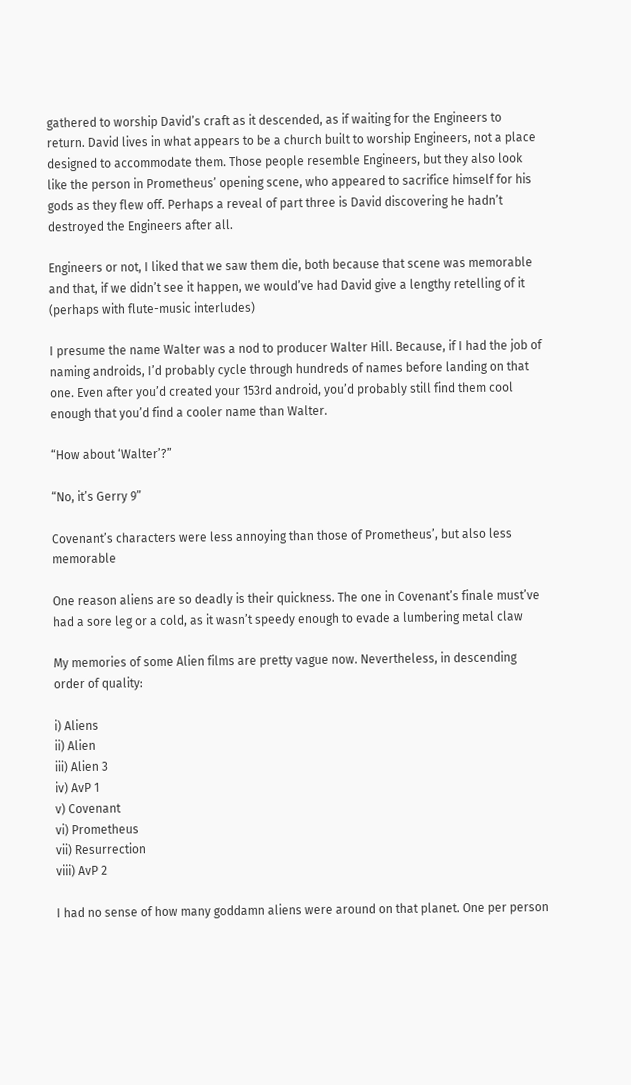gathered to worship David’s craft as it descended, as if waiting for the Engineers to return. David lives in what appears to be a church built to worship Engineers, not a place designed to accommodate them. Those people resemble Engineers, but they also look like the person in Prometheus’ opening scene, who appeared to sacrifice himself for his gods as they flew off. Perhaps a reveal of part three is David discovering he hadn’t destroyed the Engineers after all.

Engineers or not, I liked that we saw them die, both because that scene was memorable and that, if we didn’t see it happen, we would’ve had David give a lengthy retelling of it (perhaps with flute-music interludes)

I presume the name Walter was a nod to producer Walter Hill. Because, if I had the job of naming androids, I’d probably cycle through hundreds of names before landing on that one. Even after you’d created your 153rd android, you’d probably still find them cool enough that you’d find a cooler name than Walter.

“How about ‘Walter’?”

“No, it’s Gerry 9”

Covenant’s characters were less annoying than those of Prometheus’, but also less memorable

One reason aliens are so deadly is their quickness. The one in Covenant’s finale must’ve had a sore leg or a cold, as it wasn’t speedy enough to evade a lumbering metal claw

My memories of some Alien films are pretty vague now. Nevertheless, in descending order of quality:

i) Aliens
ii) Alien
iii) Alien 3
iv) AvP 1
v) Covenant
vi) Prometheus
vii) Resurrection
viii) AvP 2

I had no sense of how many goddamn aliens were around on that planet. One per person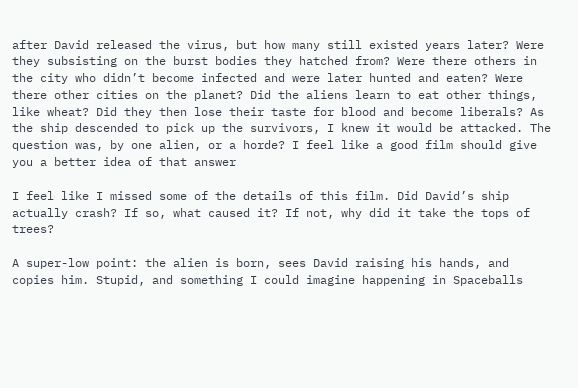after David released the virus, but how many still existed years later? Were they subsisting on the burst bodies they hatched from? Were there others in the city who didn’t become infected and were later hunted and eaten? Were there other cities on the planet? Did the aliens learn to eat other things, like wheat? Did they then lose their taste for blood and become liberals? As the ship descended to pick up the survivors, I knew it would be attacked. The question was, by one alien, or a horde? I feel like a good film should give you a better idea of that answer

I feel like I missed some of the details of this film. Did David’s ship actually crash? If so, what caused it? If not, why did it take the tops of trees?

A super-low point: the alien is born, sees David raising his hands, and copies him. Stupid, and something I could imagine happening in Spaceballs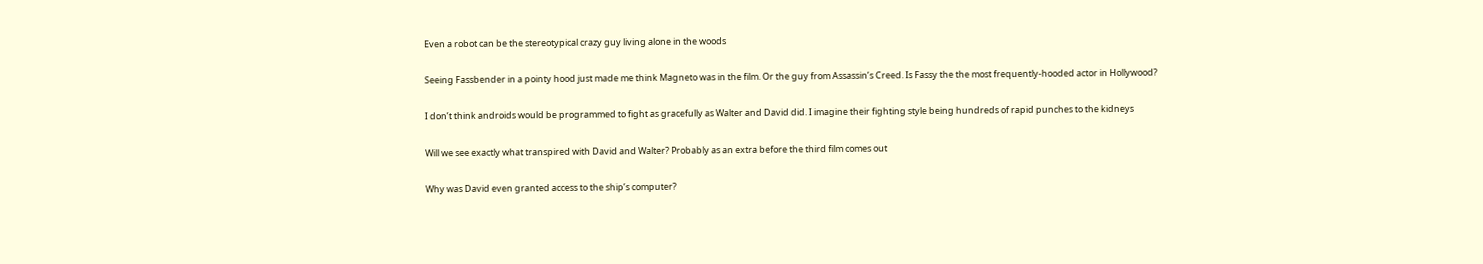Even a robot can be the stereotypical crazy guy living alone in the woods

Seeing Fassbender in a pointy hood just made me think Magneto was in the film. Or the guy from Assassin’s Creed. Is Fassy the the most frequently-hooded actor in Hollywood?

I don’t think androids would be programmed to fight as gracefully as Walter and David did. I imagine their fighting style being hundreds of rapid punches to the kidneys

Will we see exactly what transpired with David and Walter? Probably as an extra before the third film comes out

Why was David even granted access to the ship’s computer?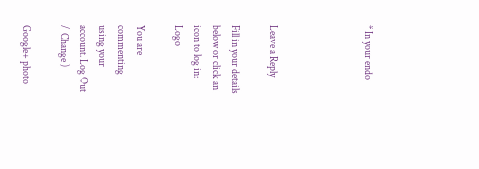* In your endo




Leave a Reply

Fill in your details below or click an icon to log in: Logo

You are commenting using your account. Log Out /  Change )

Google+ photo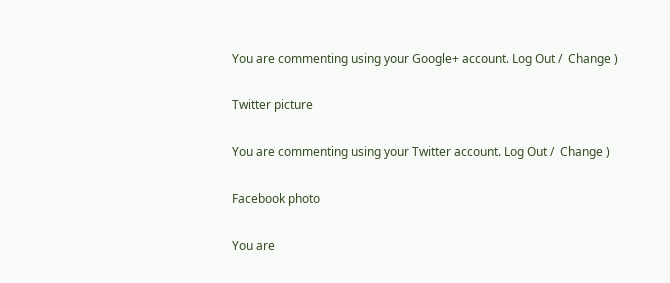You are commenting using your Google+ account. Log Out /  Change )

Twitter picture

You are commenting using your Twitter account. Log Out /  Change )

Facebook photo

You are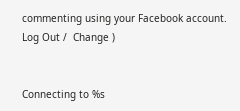commenting using your Facebook account. Log Out /  Change )


Connecting to %s